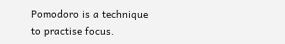Pomodoro is a technique to practise focus.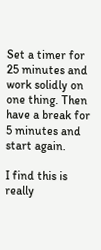Set a timer for 25 minutes and work solidly on one thing. Then have a break for 5 minutes and start again.

I find this is really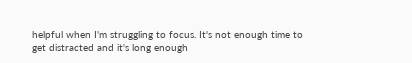helpful when I'm struggling to focus. It's not enough time to get distracted and it's long enough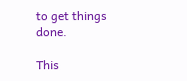to get things done.

This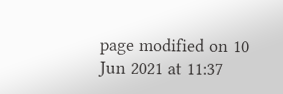page modified on 10 Jun 2021 at 11:37